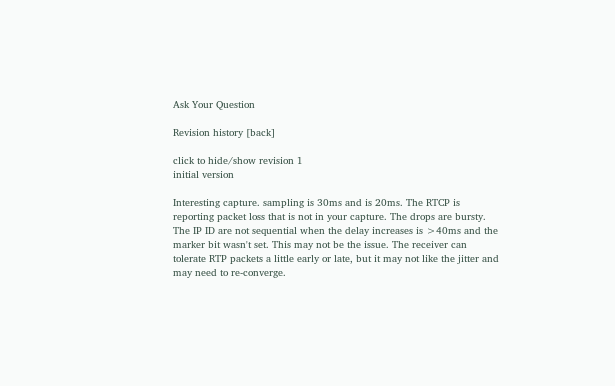Ask Your Question

Revision history [back]

click to hide/show revision 1
initial version

Interesting capture. sampling is 30ms and is 20ms. The RTCP is reporting packet loss that is not in your capture. The drops are bursty. The IP ID are not sequential when the delay increases is >40ms and the marker bit wasn't set. This may not be the issue. The receiver can tolerate RTP packets a little early or late, but it may not like the jitter and may need to re-converge.